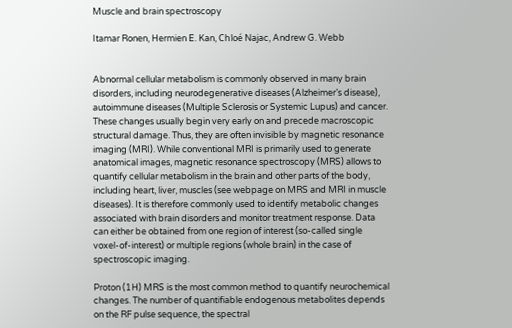Muscle and brain spectroscopy

Itamar Ronen, Hermien E. Kan, Chloé Najac, Andrew G. Webb


Abnormal cellular metabolism is commonly observed in many brain disorders, including neurodegenerative diseases (Alzheimer’s disease), autoimmune diseases (Multiple Sclerosis or Systemic Lupus) and cancer. These changes usually begin very early on and precede macroscopic structural damage. Thus, they are often invisible by magnetic resonance imaging (MRI). While conventional MRI is primarily used to generate anatomical images, magnetic resonance spectroscopy (MRS) allows to quantify cellular metabolism in the brain and other parts of the body, including heart, liver, muscles (see webpage on MRS and MRI in muscle diseases). It is therefore commonly used to identify metabolic changes associated with brain disorders and monitor treatment response. Data can either be obtained from one region of interest (so-called single voxel-of-interest) or multiple regions (whole brain) in the case of spectroscopic imaging.

Proton (1H) MRS is the most common method to quantify neurochemical changes. The number of quantifiable endogenous metabolites depends on the RF pulse sequence, the spectral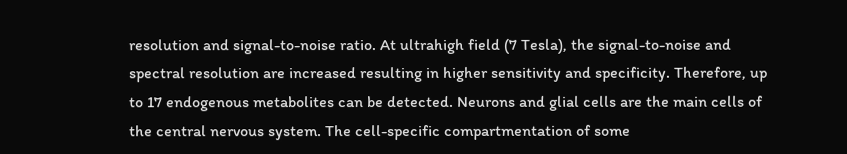resolution and signal-to-noise ratio. At ultrahigh field (7 Tesla), the signal-to-noise and spectral resolution are increased resulting in higher sensitivity and specificity. Therefore, up to 17 endogenous metabolites can be detected. Neurons and glial cells are the main cells of the central nervous system. The cell-specific compartmentation of some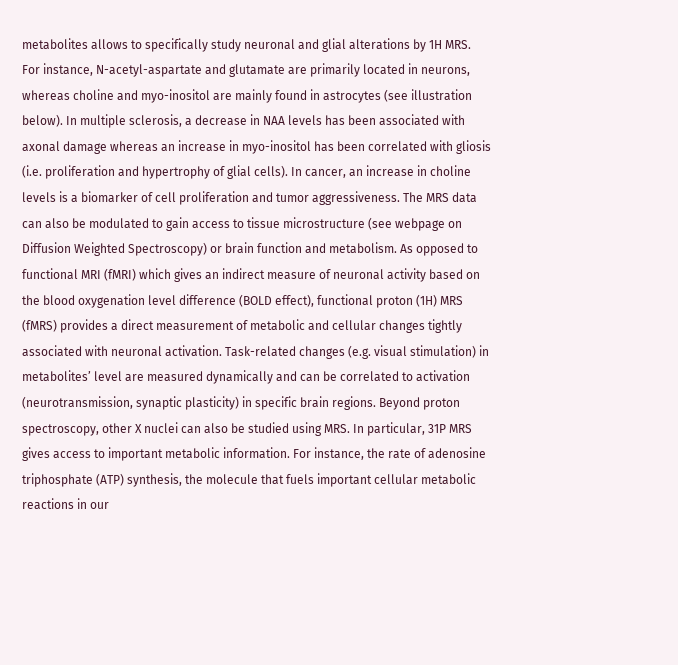metabolites allows to specifically study neuronal and glial alterations by 1H MRS. For instance, N-acetyl-aspartate and glutamate are primarily located in neurons, whereas choline and myo-inositol are mainly found in astrocytes (see illustration below). In multiple sclerosis, a decrease in NAA levels has been associated with axonal damage whereas an increase in myo-inositol has been correlated with gliosis (i.e. proliferation and hypertrophy of glial cells). In cancer, an increase in choline levels is a biomarker of cell proliferation and tumor aggressiveness. The MRS data can also be modulated to gain access to tissue microstructure (see webpage on Diffusion Weighted Spectroscopy) or brain function and metabolism. As opposed to functional MRI (fMRI) which gives an indirect measure of neuronal activity based on the blood oxygenation level difference (BOLD effect), functional proton (1H) MRS (fMRS) provides a direct measurement of metabolic and cellular changes tightly associated with neuronal activation. Task-related changes (e.g. visual stimulation) in metabolites’ level are measured dynamically and can be correlated to activation (neurotransmission, synaptic plasticity) in specific brain regions. Beyond proton spectroscopy, other X nuclei can also be studied using MRS. In particular, 31P MRS gives access to important metabolic information. For instance, the rate of adenosine triphosphate (ATP) synthesis, the molecule that fuels important cellular metabolic reactions in our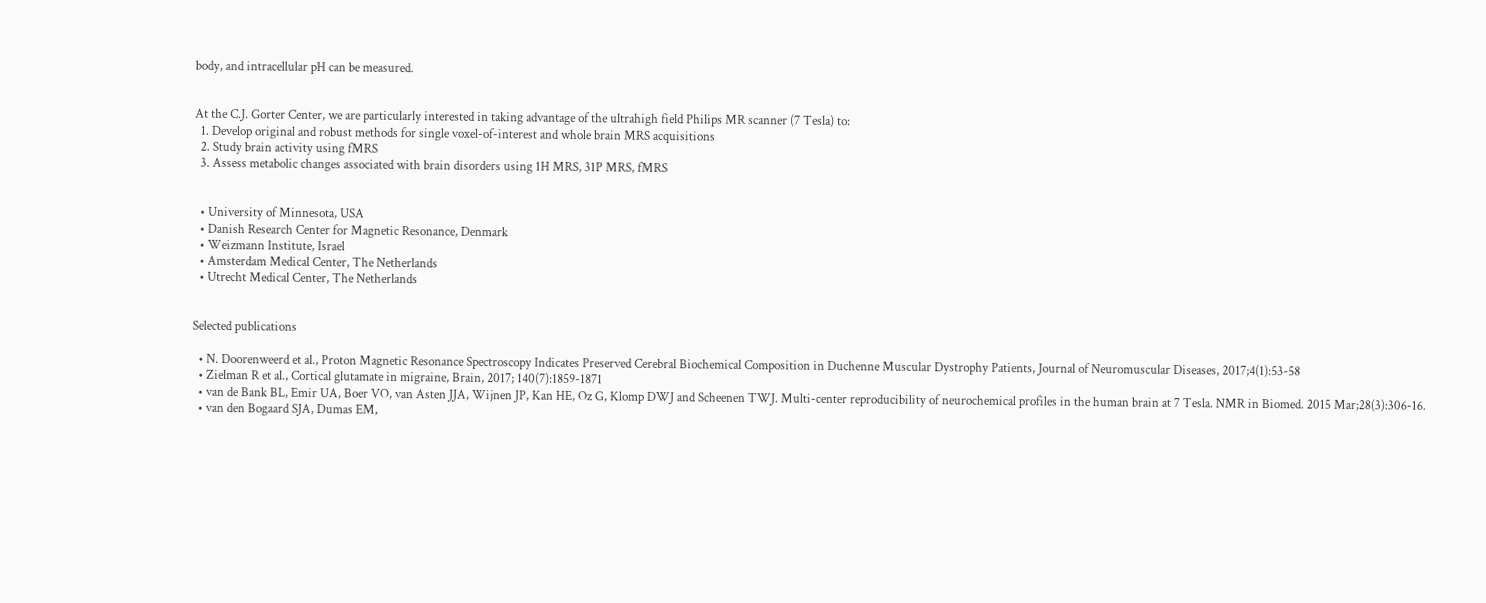body, and intracellular pH can be measured.


At the C.J. Gorter Center, we are particularly interested in taking advantage of the ultrahigh field Philips MR scanner (7 Tesla) to:
  1. Develop original and robust methods for single voxel-of-interest and whole brain MRS acquisitions
  2. Study brain activity using fMRS
  3. Assess metabolic changes associated with brain disorders using 1H MRS, 31P MRS, fMRS


  • University of Minnesota, USA
  • Danish Research Center for Magnetic Resonance, Denmark
  • Weizmann Institute, Israel
  • Amsterdam Medical Center, The Netherlands
  • Utrecht Medical Center, The Netherlands


Selected publications

  • N. Doorenweerd et al., Proton Magnetic Resonance Spectroscopy Indicates Preserved Cerebral Biochemical Composition in Duchenne Muscular Dystrophy Patients, Journal of Neuromuscular Diseases, 2017;4(1):53-58
  • Zielman R et al., Cortical glutamate in migraine, Brain, 2017; 140(7):1859-1871
  • van de Bank BL, Emir UA, Boer VO, van Asten JJA, Wijnen JP, Kan HE, Oz G, Klomp DWJ and Scheenen TWJ. Multi-center reproducibility of neurochemical profiles in the human brain at 7 Tesla. NMR in Biomed. 2015 Mar;28(3):306-16.
  • van den Bogaard SJA, Dumas EM,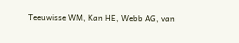Teeuwisse WM, Kan HE, Webb AG, van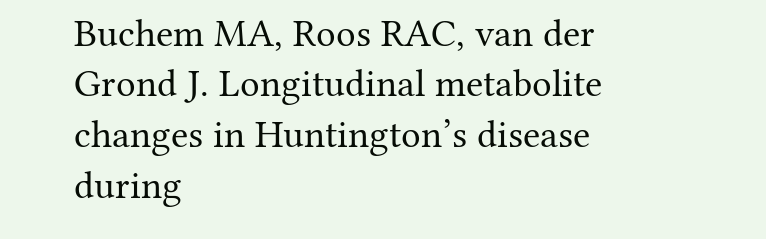Buchem MA, Roos RAC, van der Grond J. Longitudinal metabolite changes in Huntington’s disease during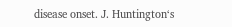disease onset. J. Huntington‘s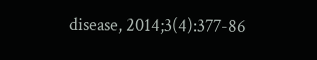disease, 2014;3(4):377-86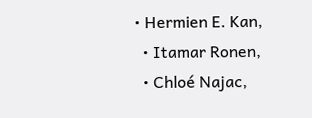• Hermien E. Kan,
  • Itamar Ronen,
  • Chloé Najac,